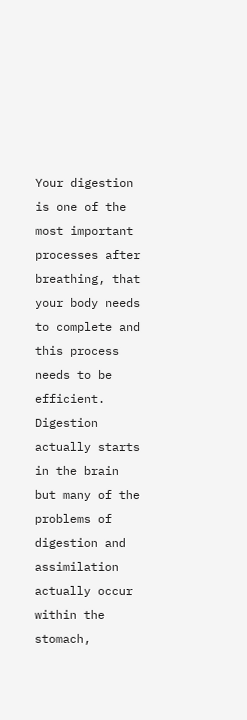Your digestion is one of the most important processes after breathing, that your body needs to complete and this process needs to be efficient. Digestion actually starts in the brain but many of the problems of digestion and assimilation actually occur within the stomach,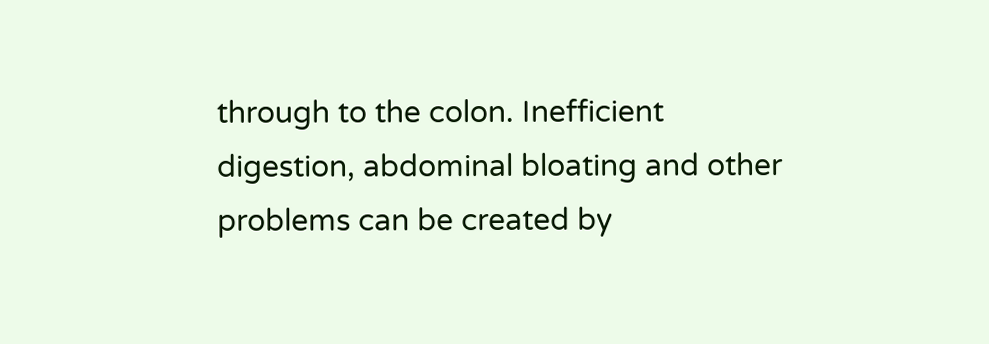through to the colon. Inefficient digestion, abdominal bloating and other problems can be created by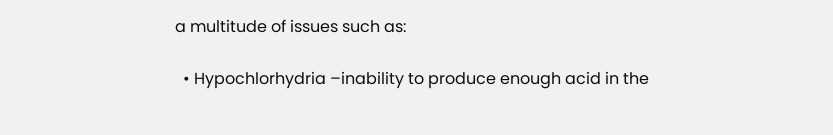a multitude of issues such as:

  • Hypochlorhydria –inability to produce enough acid in the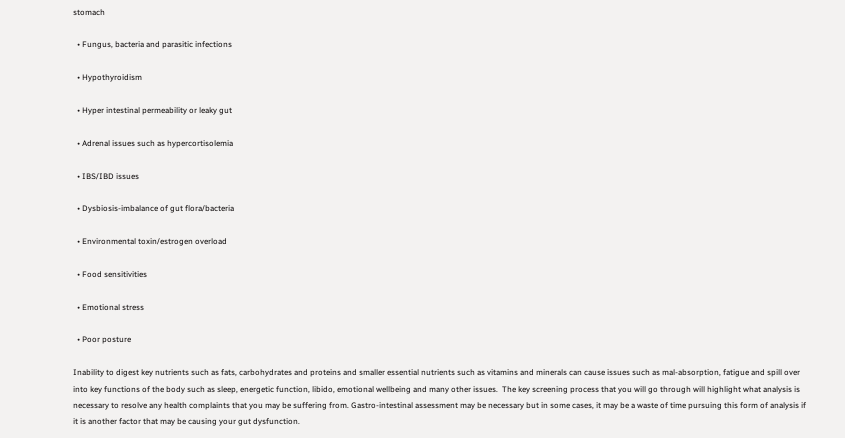stomach

  • Fungus, bacteria and parasitic infections

  • Hypothyroidism

  • Hyper intestinal permeability or leaky gut

  • Adrenal issues such as hypercortisolemia

  • IBS/IBD issues

  • Dysbiosis-imbalance of gut flora/bacteria

  • Environmental toxin/estrogen overload

  • Food sensitivities

  • Emotional stress

  • Poor posture

Inability to digest key nutrients such as fats, carbohydrates and proteins and smaller essential nutrients such as vitamins and minerals can cause issues such as mal-absorption, fatigue and spill over into key functions of the body such as sleep, energetic function, libido, emotional wellbeing and many other issues.  The key screening process that you will go through will highlight what analysis is necessary to resolve any health complaints that you may be suffering from. Gastro-intestinal assessment may be necessary but in some cases, it may be a waste of time pursuing this form of analysis if it is another factor that may be causing your gut dysfunction.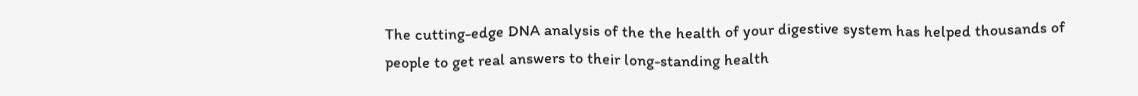The cutting-edge DNA analysis of the the health of your digestive system has helped thousands of people to get real answers to their long-standing health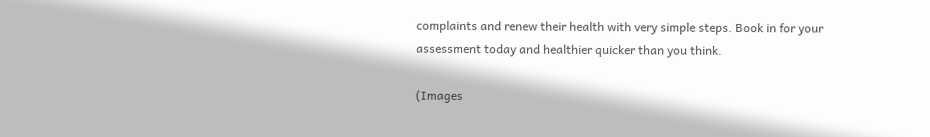complaints and renew their health with very simple steps. Book in for your assessment today and healthier quicker than you think.

(Images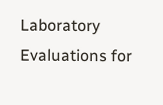Laboratory Evaluations for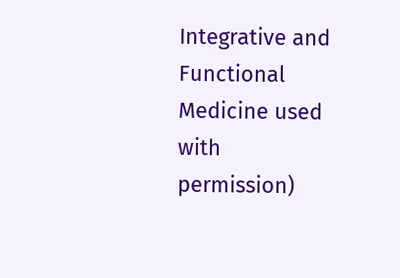Integrative and Functional Medicine used with permission)